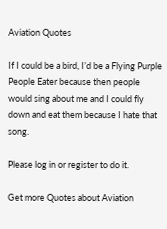Aviation Quotes

If I could be a bird, I’d be a Flying Purple People Eater because then people would sing about me and I could fly down and eat them because I hate that song.

Please log in or register to do it.

Get more Quotes about Aviation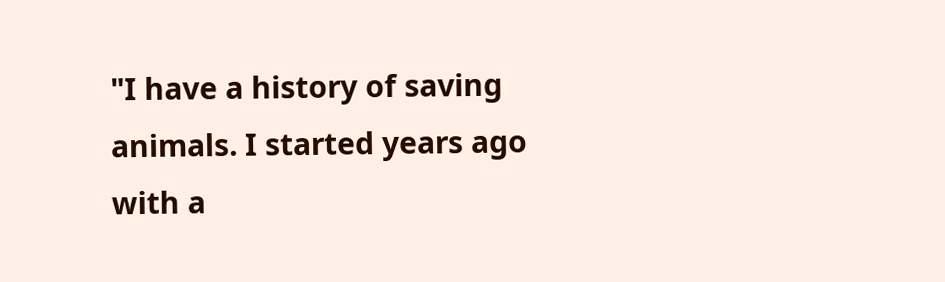"I have a history of saving animals. I started years ago with a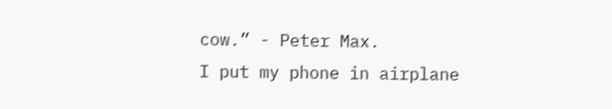cow.” - Peter Max.
I put my phone in airplane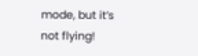mode, but it’s not flying!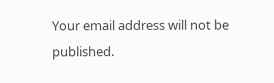Your email address will not be published.